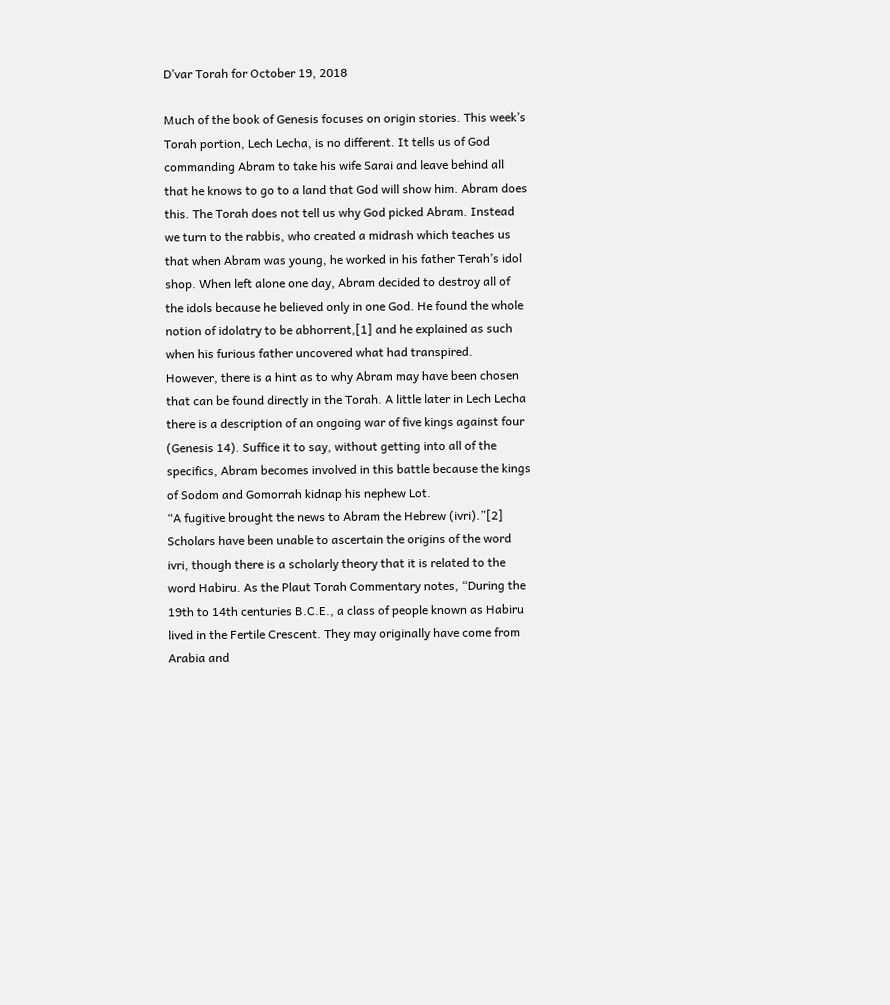D’var Torah for October 19, 2018

Much of the book of Genesis focuses on origin stories. This week’s Torah portion, Lech Lecha, is no different. It tells us of God commanding Abram to take his wife Sarai and leave behind all that he knows to go to a land that God will show him. Abram does this. The Torah does not tell us why God picked Abram. Instead we turn to the rabbis, who created a midrash which teaches us that when Abram was young, he worked in his father Terah’s idol shop. When left alone one day, Abram decided to destroy all of the idols because he believed only in one God. He found the whole notion of idolatry to be abhorrent,[1] and he explained as such when his furious father uncovered what had transpired.
However, there is a hint as to why Abram may have been chosen that can be found directly in the Torah. A little later in Lech Lecha there is a description of an ongoing war of five kings against four (Genesis 14). Suffice it to say, without getting into all of the specifics, Abram becomes involved in this battle because the kings of Sodom and Gomorrah kidnap his nephew Lot.
“A fugitive brought the news to Abram the Hebrew (ivri).”[2] Scholars have been unable to ascertain the origins of the word ivri, though there is a scholarly theory that it is related to the word Habiru. As the Plaut Torah Commentary notes, “During the 19th to 14th centuries B.C.E., a class of people known as Habiru lived in the Fertile Crescent. They may originally have come from Arabia and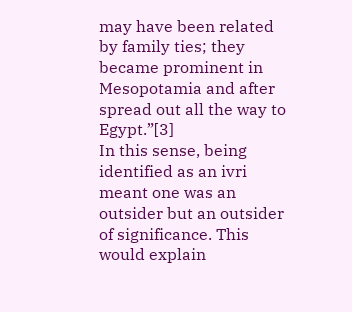may have been related by family ties; they became prominent in Mesopotamia and after spread out all the way to Egypt.”[3]
In this sense, being identified as an ivri meant one was an outsider but an outsider of significance. This would explain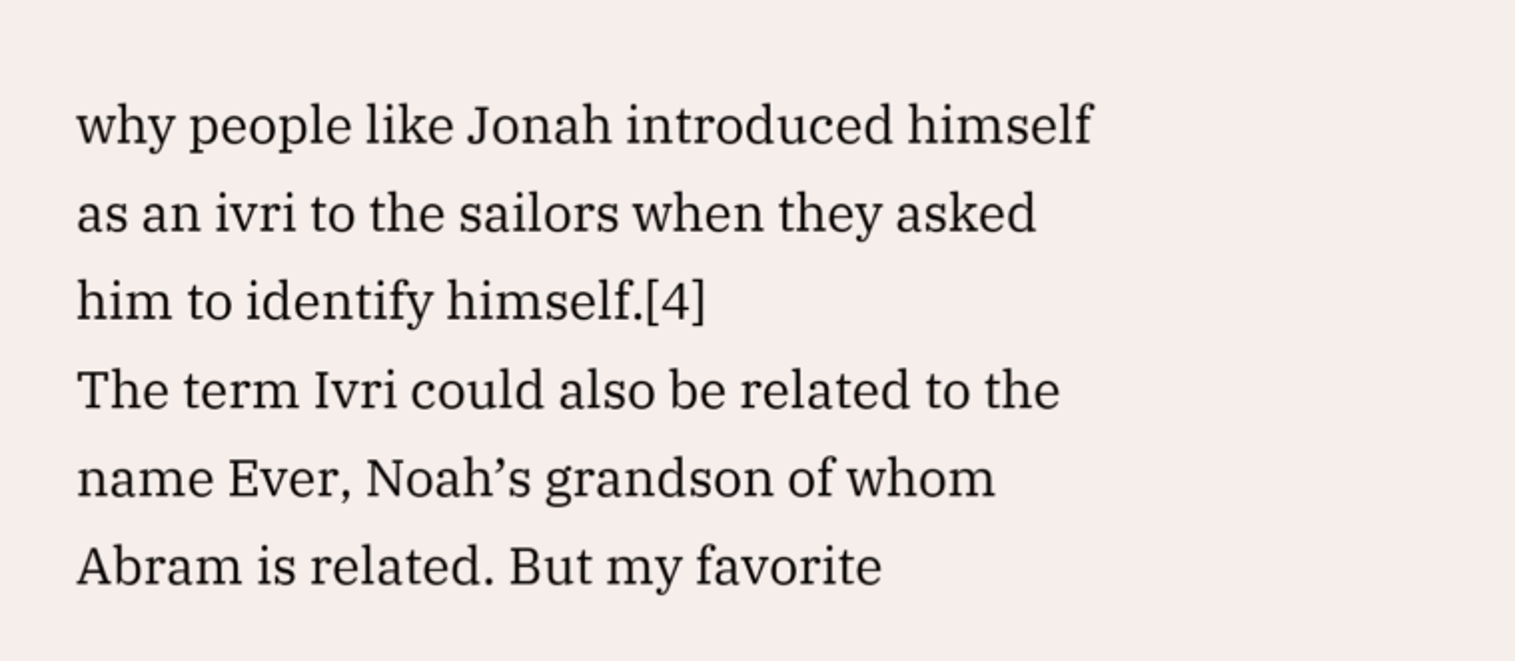why people like Jonah introduced himself as an ivri to the sailors when they asked him to identify himself.[4]
The term Ivri could also be related to the name Ever, Noah’s grandson of whom Abram is related. But my favorite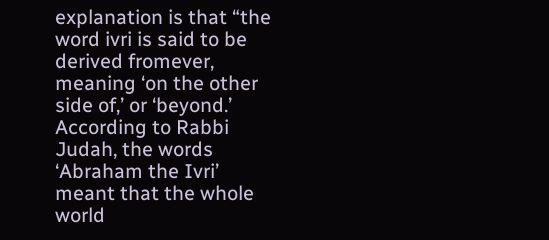explanation is that “the word ivri is said to be derived fromever, meaning ‘on the other side of,’ or ‘beyond.’ According to Rabbi Judah, the words ‘Abraham the Ivri’ meant that the whole world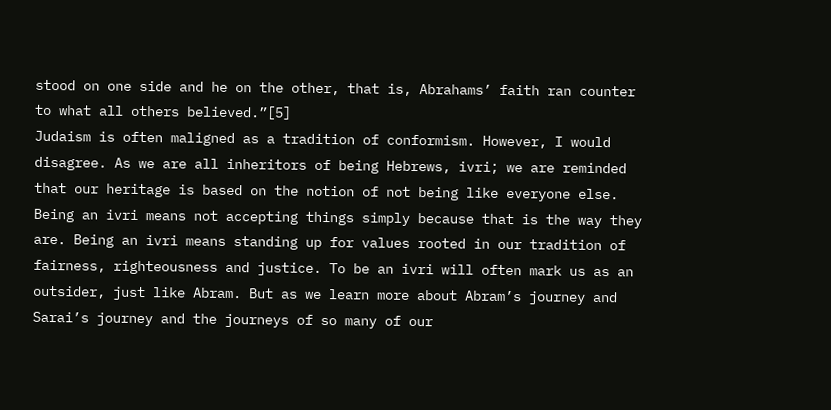stood on one side and he on the other, that is, Abrahams’ faith ran counter to what all others believed.”[5]
Judaism is often maligned as a tradition of conformism. However, I would disagree. As we are all inheritors of being Hebrews, ivri; we are reminded that our heritage is based on the notion of not being like everyone else. Being an ivri means not accepting things simply because that is the way they are. Being an ivri means standing up for values rooted in our tradition of fairness, righteousness and justice. To be an ivri will often mark us as an outsider, just like Abram. But as we learn more about Abram’s journey and Sarai’s journey and the journeys of so many of our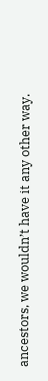ancestors, we wouldn’t have it any other way.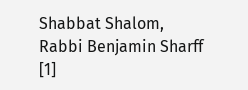Shabbat Shalom,
Rabbi Benjamin Sharff
[1]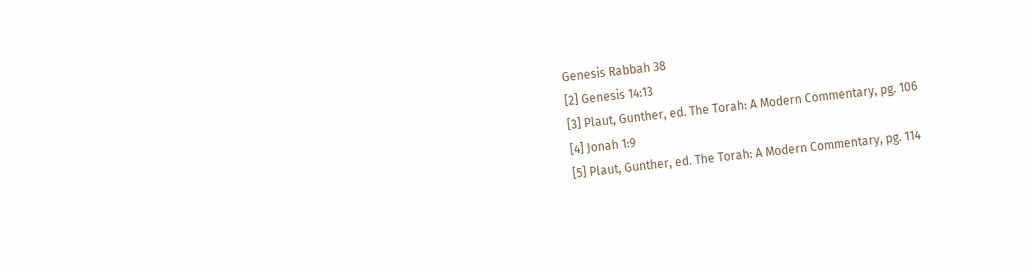Genesis Rabbah 38
[2] Genesis 14:13
[3] Plaut, Gunther, ed. The Torah: A Modern Commentary, pg. 106
[4] Jonah 1:9
[5] Plaut, Gunther, ed. The Torah: A Modern Commentary, pg. 114